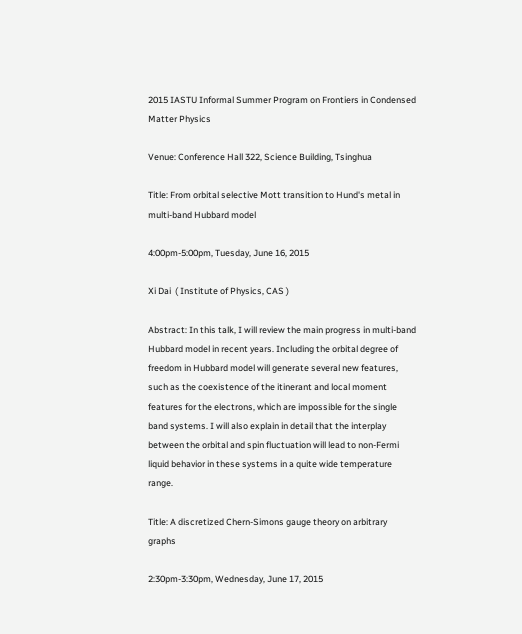2015 IASTU Informal Summer Program on Frontiers in Condensed Matter Physics

Venue: Conference Hall 322, Science Building, Tsinghua

Title: From orbital selective Mott transition to Hund's metal in multi-band Hubbard model

4:00pm-5:00pm, Tuesday, June 16, 2015

Xi Dai  ( Institute of Physics, CAS )

Abstract: In this talk, I will review the main progress in multi-band Hubbard model in recent years. Including the orbital degree of freedom in Hubbard model will generate several new features, such as the coexistence of the itinerant and local moment features for the electrons, which are impossible for the single band systems. I will also explain in detail that the interplay between the orbital and spin fluctuation will lead to non-Fermi liquid behavior in these systems in a quite wide temperature range.

Title: A discretized Chern-Simons gauge theory on arbitrary graphs

2:30pm-3:30pm, Wednesday, June 17, 2015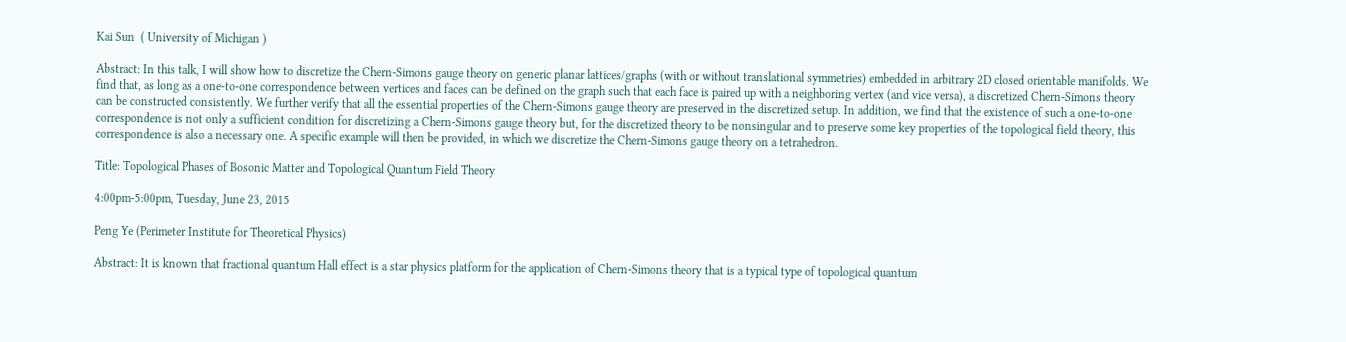Kai Sun  ( University of Michigan )

Abstract: In this talk, I will show how to discretize the Chern-Simons gauge theory on generic planar lattices/graphs (with or without translational symmetries) embedded in arbitrary 2D closed orientable manifolds. We find that, as long as a one-to-one correspondence between vertices and faces can be defined on the graph such that each face is paired up with a neighboring vertex (and vice versa), a discretized Chern-Simons theory can be constructed consistently. We further verify that all the essential properties of the Chern-Simons gauge theory are preserved in the discretized setup. In addition, we find that the existence of such a one-to-one correspondence is not only a sufficient condition for discretizing a Chern-Simons gauge theory but, for the discretized theory to be nonsingular and to preserve some key properties of the topological field theory, this correspondence is also a necessary one. A specific example will then be provided, in which we discretize the Chern-Simons gauge theory on a tetrahedron.

Title: Topological Phases of Bosonic Matter and Topological Quantum Field Theory

4:00pm-5:00pm, Tuesday, June 23, 2015

Peng Ye (Perimeter Institute for Theoretical Physics)

Abstract: It is known that fractional quantum Hall effect is a star physics platform for the application of Chern-Simons theory that is a typical type of topological quantum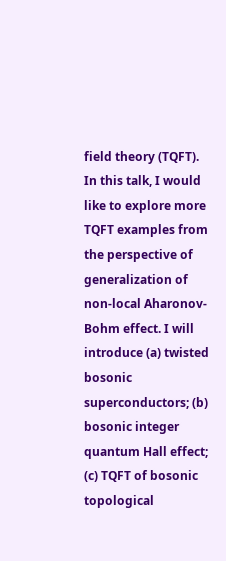field theory (TQFT). In this talk, I would like to explore more TQFT examples from the perspective of generalization of non-local Aharonov-Bohm effect. I will introduce (a) twisted bosonic superconductors; (b) bosonic integer quantum Hall effect; (c) TQFT of bosonic topological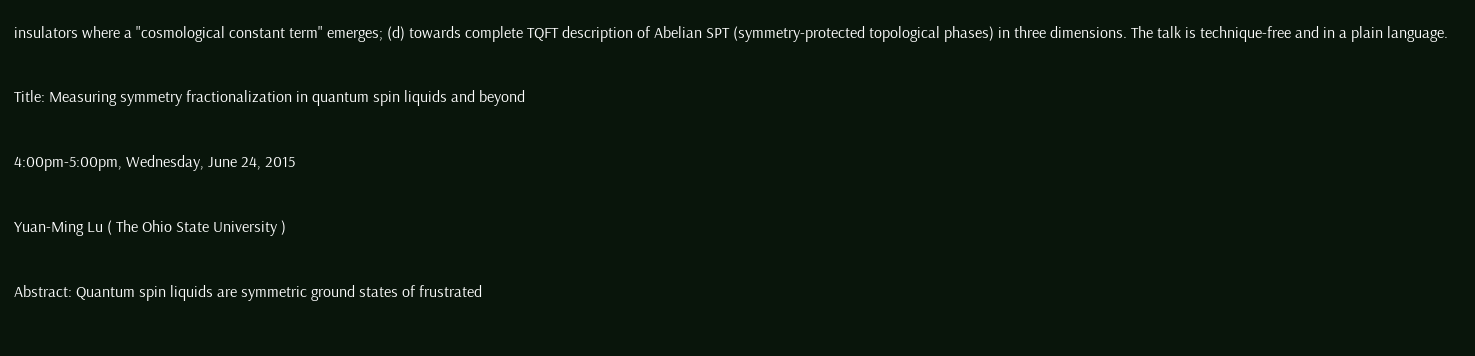insulators where a "cosmological constant term" emerges; (d) towards complete TQFT description of Abelian SPT (symmetry-protected topological phases) in three dimensions. The talk is technique-free and in a plain language.

Title: Measuring symmetry fractionalization in quantum spin liquids and beyond

4:00pm-5:00pm, Wednesday, June 24, 2015

Yuan-Ming Lu ( The Ohio State University )

Abstract: Quantum spin liquids are symmetric ground states of frustrated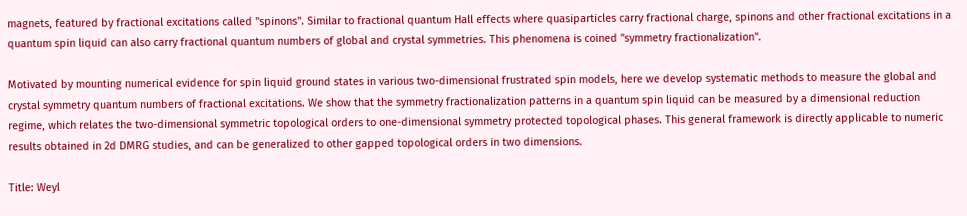magnets, featured by fractional excitations called "spinons". Similar to fractional quantum Hall effects where quasiparticles carry fractional charge, spinons and other fractional excitations in a quantum spin liquid can also carry fractional quantum numbers of global and crystal symmetries. This phenomena is coined "symmetry fractionalization".

Motivated by mounting numerical evidence for spin liquid ground states in various two-dimensional frustrated spin models, here we develop systematic methods to measure the global and crystal symmetry quantum numbers of fractional excitations. We show that the symmetry fractionalization patterns in a quantum spin liquid can be measured by a dimensional reduction regime, which relates the two-dimensional symmetric topological orders to one-dimensional symmetry protected topological phases. This general framework is directly applicable to numeric results obtained in 2d DMRG studies, and can be generalized to other gapped topological orders in two dimensions.

Title: Weyl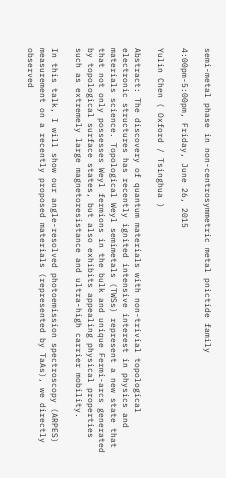semi-metal phase in non-centrosymmetric metal pnictide family

4:00pm-5:00pm, Friday, June 26, 2015

Yulin Chen ( Oxford / Tsinghua )

Abstract: The discovery of quantum materials with non-trivial topological electronic structures has recently ignited intensive interest in physics and materials science. Topological Weyl semimetals (TWSs) represent a new state that that not only possesses Weyl fermions in the bulk and unique Fermi-arcs generated by topological surface states, but also exhibits appealing physical properties such as extremely large magnetoresistance and ultra-high carrier mobility.

In this talk, I will show our angle-resolved photoemission spectroscopy (ARPES) measurement on a recently proposed materials (represented by TaAs), we directly observed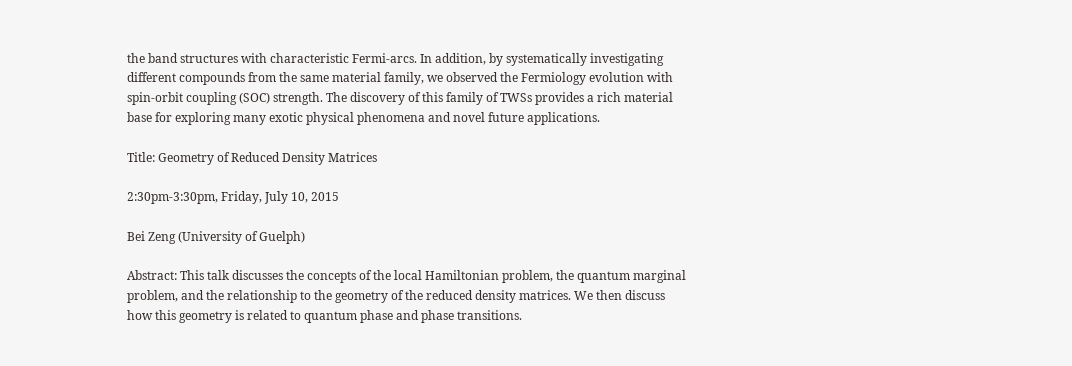the band structures with characteristic Fermi-arcs. In addition, by systematically investigating different compounds from the same material family, we observed the Fermiology evolution with spin-orbit coupling (SOC) strength. The discovery of this family of TWSs provides a rich material base for exploring many exotic physical phenomena and novel future applications.

Title: Geometry of Reduced Density Matrices

2:30pm-3:30pm, Friday, July 10, 2015

Bei Zeng (University of Guelph)

Abstract: This talk discusses the concepts of the local Hamiltonian problem, the quantum marginal problem, and the relationship to the geometry of the reduced density matrices. We then discuss how this geometry is related to quantum phase and phase transitions.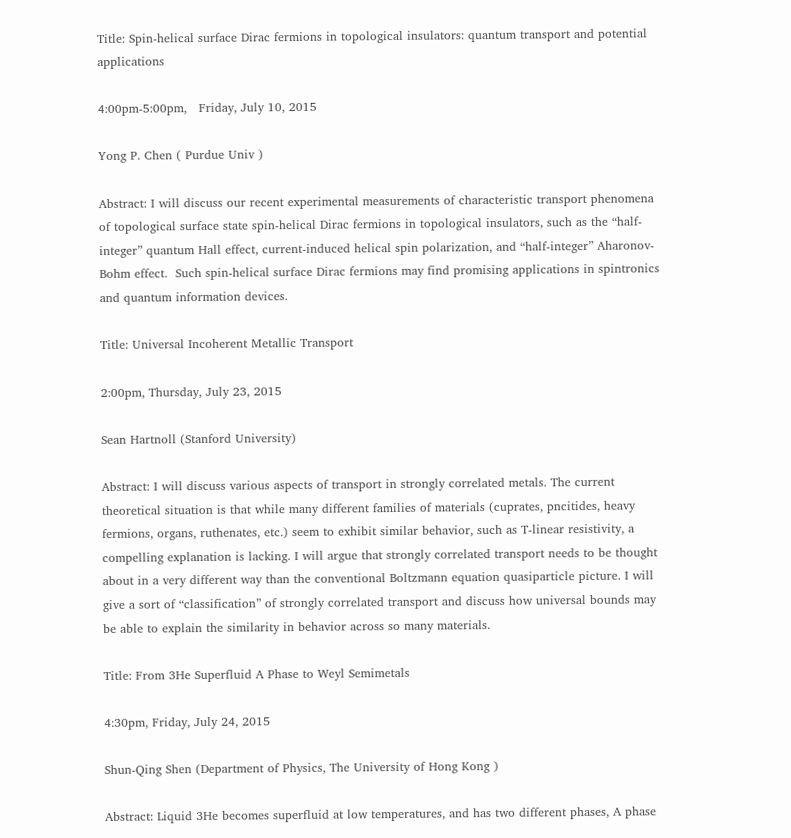Title: Spin-helical surface Dirac fermions in topological insulators: quantum transport and potential applications

4:00pm-5:00pm,   Friday, July 10, 2015

Yong P. Chen ( Purdue Univ )

Abstract: I will discuss our recent experimental measurements of characteristic transport phenomena of topological surface state spin-helical Dirac fermions in topological insulators, such as the “half-integer” quantum Hall effect, current-induced helical spin polarization, and “half-integer” Aharonov-Bohm effect.  Such spin-helical surface Dirac fermions may find promising applications in spintronics and quantum information devices.

Title: Universal Incoherent Metallic Transport

2:00pm, Thursday, July 23, 2015

Sean Hartnoll (Stanford University)

Abstract: I will discuss various aspects of transport in strongly correlated metals. The current theoretical situation is that while many different families of materials (cuprates, pncitides, heavy fermions, organs, ruthenates, etc.) seem to exhibit similar behavior, such as T-linear resistivity, a compelling explanation is lacking. I will argue that strongly correlated transport needs to be thought about in a very different way than the conventional Boltzmann equation quasiparticle picture. I will give a sort of “classification” of strongly correlated transport and discuss how universal bounds may be able to explain the similarity in behavior across so many materials.

Title: From 3He Superfluid A Phase to Weyl Semimetals

4:30pm, Friday, July 24, 2015

Shun-Qing Shen (Department of Physics, The University of Hong Kong )

Abstract: Liquid 3He becomes superfluid at low temperatures, and has two different phases, A phase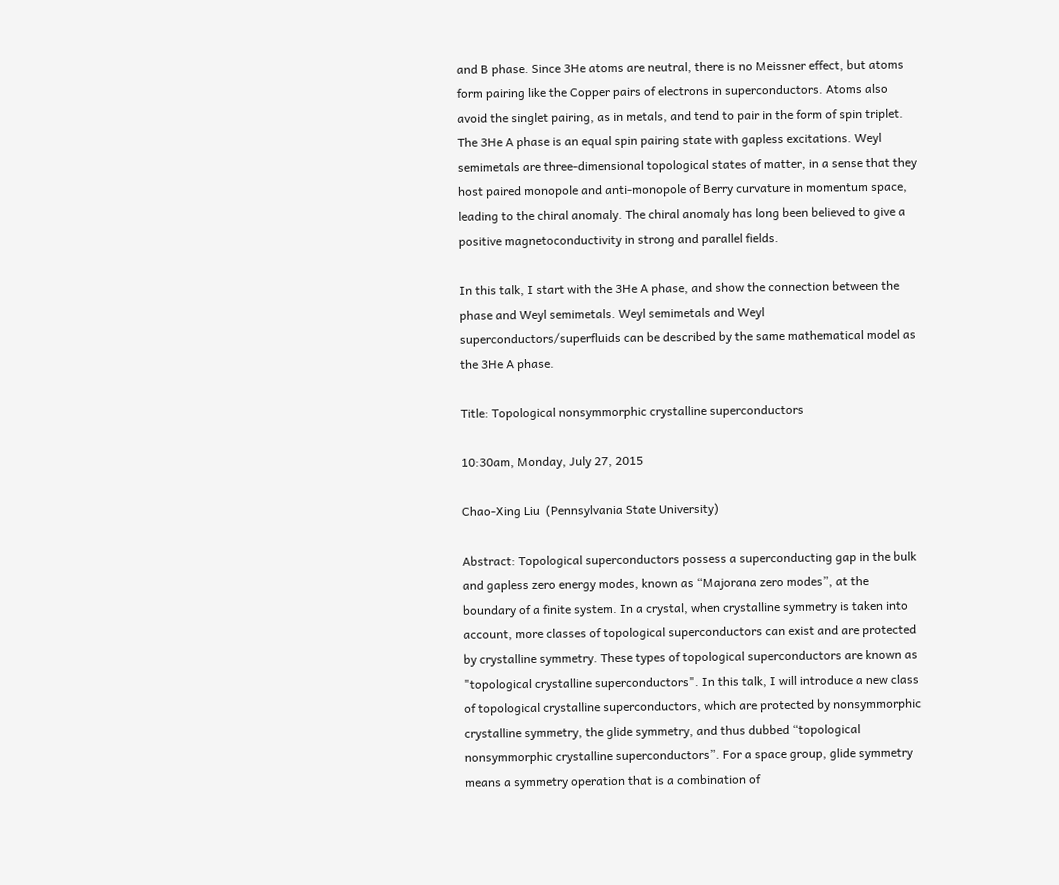and B phase. Since 3He atoms are neutral, there is no Meissner effect, but atoms form pairing like the Copper pairs of electrons in superconductors. Atoms also avoid the singlet pairing, as in metals, and tend to pair in the form of spin triplet. The 3He A phase is an equal spin pairing state with gapless excitations. Weyl semimetals are three-dimensional topological states of matter, in a sense that they host paired monopole and anti-monopole of Berry curvature in momentum space, leading to the chiral anomaly. The chiral anomaly has long been believed to give a positive magnetoconductivity in strong and parallel fields.

In this talk, I start with the 3He A phase, and show the connection between the phase and Weyl semimetals. Weyl semimetals and Weyl superconductors/superfluids can be described by the same mathematical model as the 3He A phase.

Title: Topological nonsymmorphic crystalline superconductors

10:30am, Monday, July 27, 2015

Chao-Xing Liu  (Pennsylvania State University)

Abstract: Topological superconductors possess a superconducting gap in the bulk and gapless zero energy modes, known as “Majorana zero modes”, at the boundary of a finite system. In a crystal, when crystalline symmetry is taken into account, more classes of topological superconductors can exist and are protected by crystalline symmetry. These types of topological superconductors are known as "topological crystalline superconductors". In this talk, I will introduce a new class of topological crystalline superconductors, which are protected by nonsymmorphic crystalline symmetry, the glide symmetry, and thus dubbed “topological nonsymmorphic crystalline superconductors”. For a space group, glide symmetry means a symmetry operation that is a combination of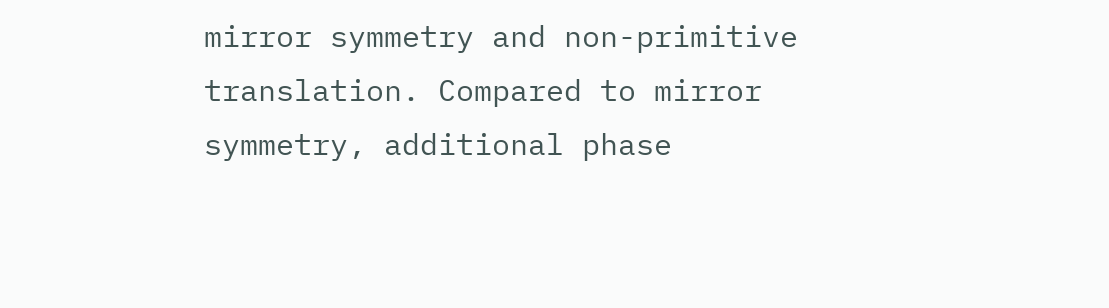mirror symmetry and non-primitive translation. Compared to mirror symmetry, additional phase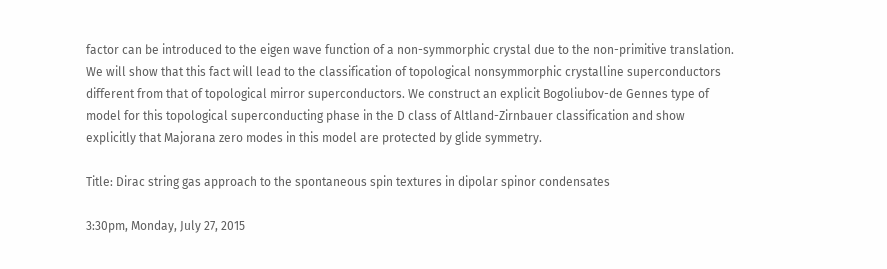factor can be introduced to the eigen wave function of a non-symmorphic crystal due to the non-primitive translation. We will show that this fact will lead to the classification of topological nonsymmorphic crystalline superconductors different from that of topological mirror superconductors. We construct an explicit Bogoliubov-de Gennes type of model for this topological superconducting phase in the D class of Altland-Zirnbauer classification and show explicitly that Majorana zero modes in this model are protected by glide symmetry.

Title: Dirac string gas approach to the spontaneous spin textures in dipolar spinor condensates

3:30pm, Monday, July 27, 2015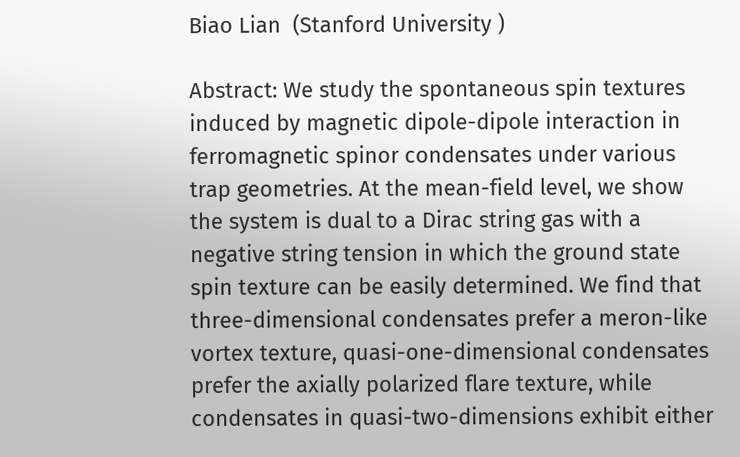Biao Lian  (Stanford University )

Abstract: We study the spontaneous spin textures induced by magnetic dipole-dipole interaction in ferromagnetic spinor condensates under various trap geometries. At the mean-field level, we show the system is dual to a Dirac string gas with a negative string tension in which the ground state spin texture can be easily determined. We find that three-dimensional condensates prefer a meron-like vortex texture, quasi-one-dimensional condensates prefer the axially polarized flare texture, while condensates in quasi-two-dimensions exhibit either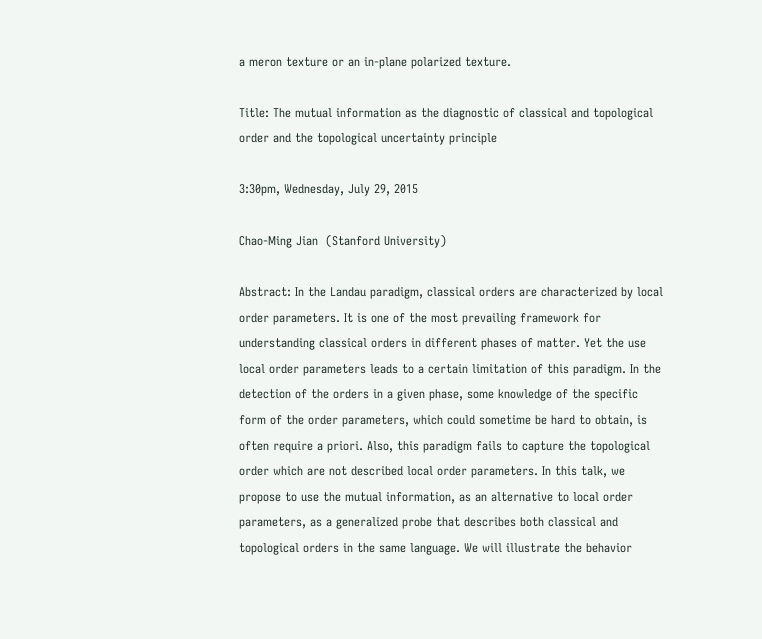a meron texture or an in-plane polarized texture.

Title: The mutual information as the diagnostic of classical and topological order and the topological uncertainty principle

3:30pm, Wednesday, July 29, 2015

Chao-Ming Jian  (Stanford University)

Abstract: In the Landau paradigm, classical orders are characterized by local order parameters. It is one of the most prevailing framework for understanding classical orders in different phases of matter. Yet the use local order parameters leads to a certain limitation of this paradigm. In the detection of the orders in a given phase, some knowledge of the specific form of the order parameters, which could sometime be hard to obtain, is often require a priori. Also, this paradigm fails to capture the topological order which are not described local order parameters. In this talk, we propose to use the mutual information, as an alternative to local order parameters, as a generalized probe that describes both classical and topological orders in the same language. We will illustrate the behavior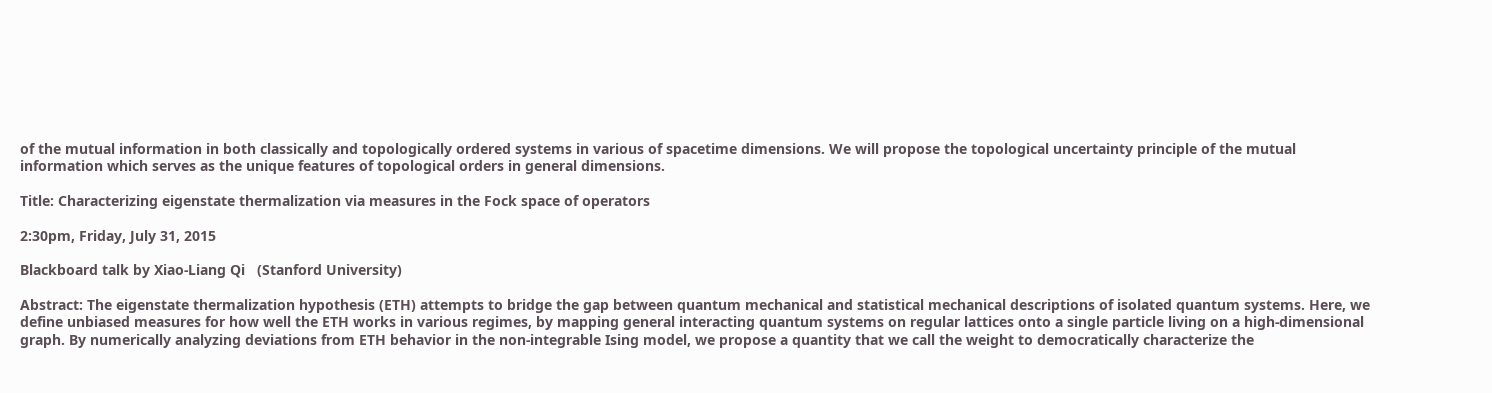of the mutual information in both classically and topologically ordered systems in various of spacetime dimensions. We will propose the topological uncertainty principle of the mutual information which serves as the unique features of topological orders in general dimensions.

Title: Characterizing eigenstate thermalization via measures in the Fock space of operators

2:30pm, Friday, July 31, 2015

Blackboard talk by Xiao-Liang Qi   (Stanford University)

Abstract: The eigenstate thermalization hypothesis (ETH) attempts to bridge the gap between quantum mechanical and statistical mechanical descriptions of isolated quantum systems. Here, we define unbiased measures for how well the ETH works in various regimes, by mapping general interacting quantum systems on regular lattices onto a single particle living on a high-dimensional graph. By numerically analyzing deviations from ETH behavior in the non-integrable Ising model, we propose a quantity that we call the weight to democratically characterize the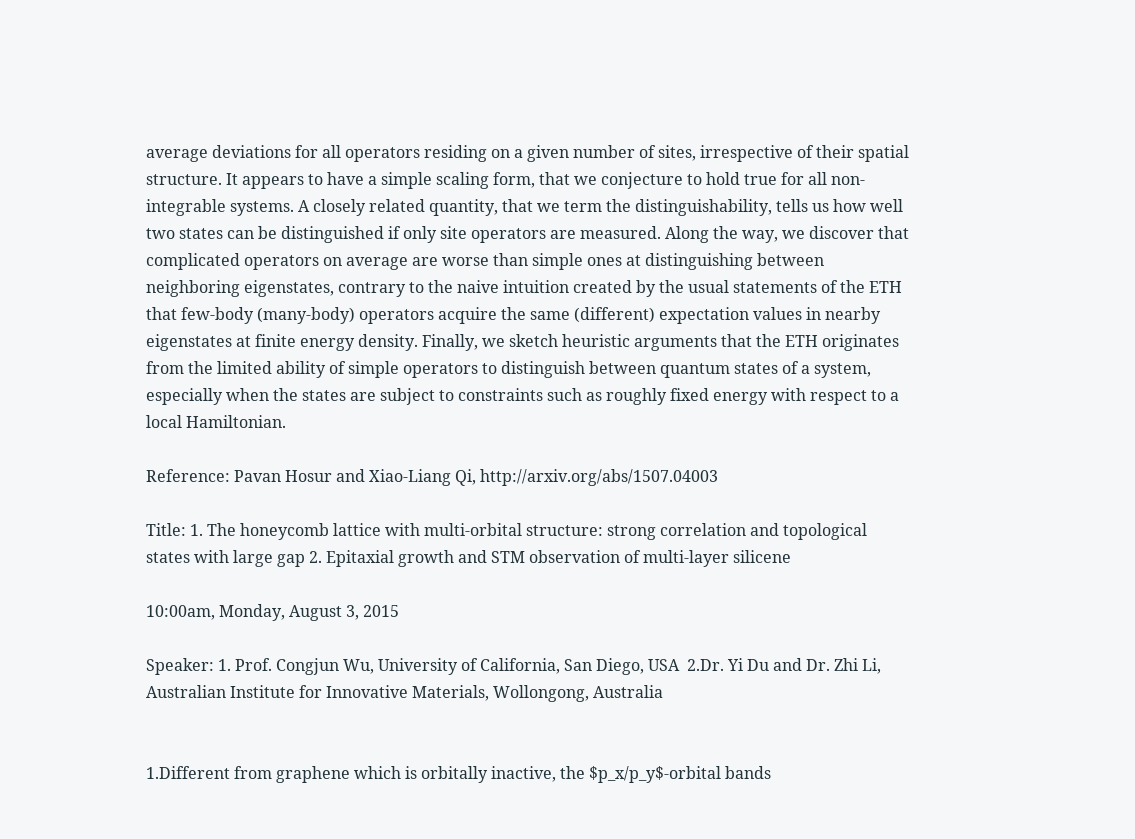average deviations for all operators residing on a given number of sites, irrespective of their spatial structure. It appears to have a simple scaling form, that we conjecture to hold true for all non-integrable systems. A closely related quantity, that we term the distinguishability, tells us how well two states can be distinguished if only site operators are measured. Along the way, we discover that complicated operators on average are worse than simple ones at distinguishing between neighboring eigenstates, contrary to the naive intuition created by the usual statements of the ETH that few-body (many-body) operators acquire the same (different) expectation values in nearby eigenstates at finite energy density. Finally, we sketch heuristic arguments that the ETH originates from the limited ability of simple operators to distinguish between quantum states of a system, especially when the states are subject to constraints such as roughly fixed energy with respect to a local Hamiltonian.

Reference: Pavan Hosur and Xiao-Liang Qi, http://arxiv.org/abs/1507.04003

Title: 1. The honeycomb lattice with multi-orbital structure: strong correlation and topological states with large gap 2. Epitaxial growth and STM observation of multi-layer silicene

10:00am, Monday, August 3, 2015

Speaker: 1. Prof. Congjun Wu, University of California, San Diego, USA  2.Dr. Yi Du and Dr. Zhi Li, Australian Institute for Innovative Materials, Wollongong, Australia


1.Different from graphene which is orbitally inactive, the $p_x/p_y$-orbital bands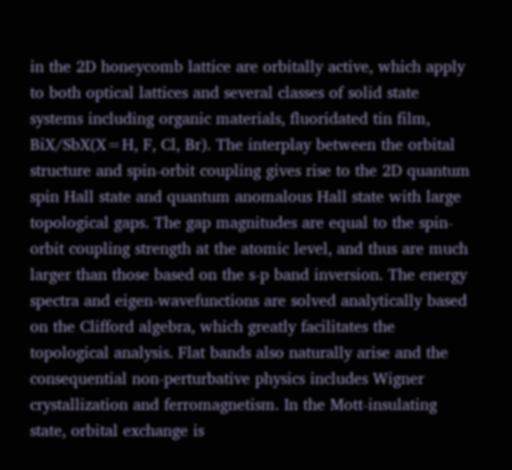in the 2D honeycomb lattice are orbitally active, which apply to both optical lattices and several classes of solid state systems including organic materials, fluoridated tin film, BiX/SbX(X=H, F, Cl, Br). The interplay between the orbital structure and spin-orbit coupling gives rise to the 2D quantum spin Hall state and quantum anomalous Hall state with large topological gaps. The gap magnitudes are equal to the spin-orbit coupling strength at the atomic level, and thus are much larger than those based on the s-p band inversion. The energy spectra and eigen-wavefunctions are solved analytically based on the Clifford algebra, which greatly facilitates the topological analysis. Flat bands also naturally arise and the consequential non-perturbative physics includes Wigner crystallization and ferromagnetism. In the Mott-insulating state, orbital exchange is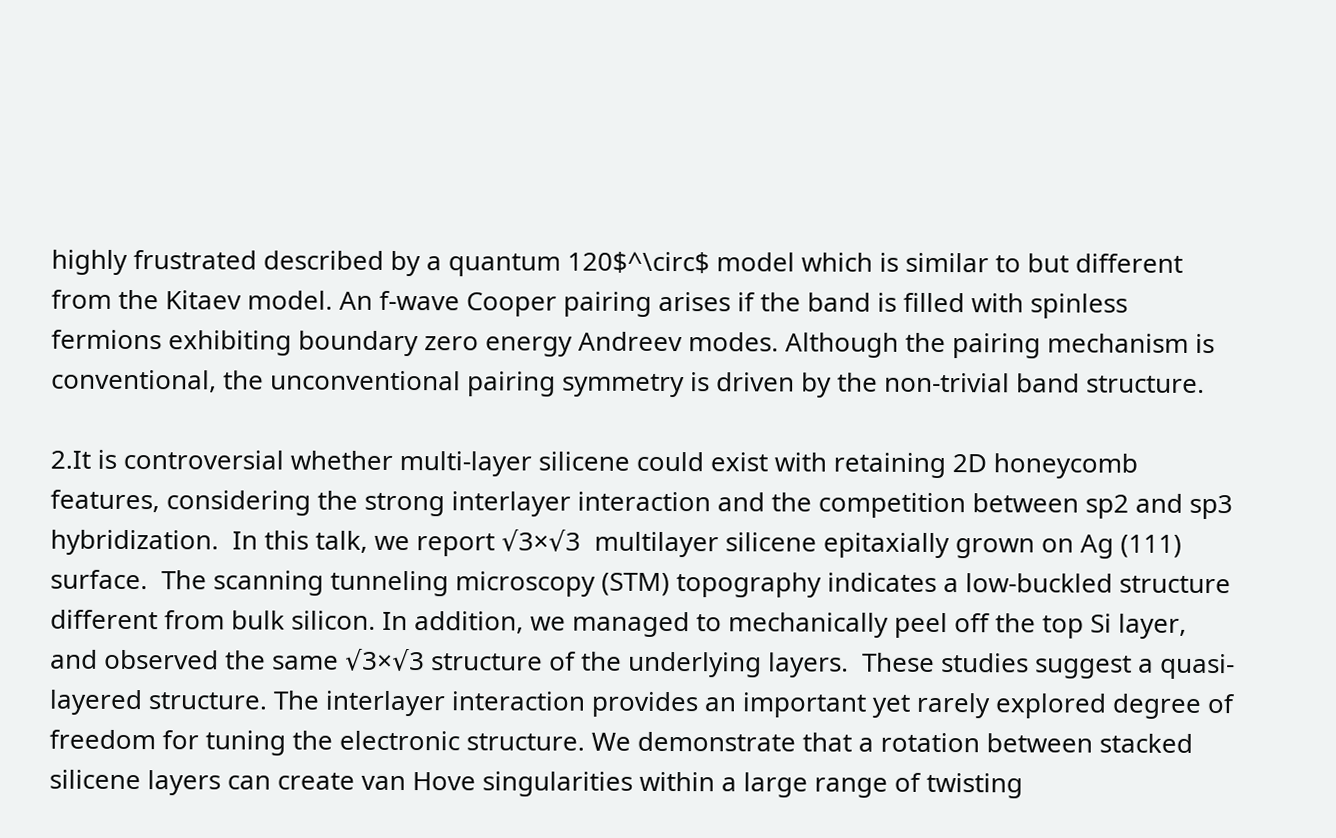highly frustrated described by a quantum 120$^\circ$ model which is similar to but different from the Kitaev model. An f-wave Cooper pairing arises if the band is filled with spinless fermions exhibiting boundary zero energy Andreev modes. Although the pairing mechanism is conventional, the unconventional pairing symmetry is driven by the non-trivial band structure.

2.It is controversial whether multi-layer silicene could exist with retaining 2D honeycomb features, considering the strong interlayer interaction and the competition between sp2 and sp3 hybridization.  In this talk, we report √3×√3  multilayer silicene epitaxially grown on Ag (111) surface.  The scanning tunneling microscopy (STM) topography indicates a low-buckled structure different from bulk silicon. In addition, we managed to mechanically peel off the top Si layer, and observed the same √3×√3 structure of the underlying layers.  These studies suggest a quasi-layered structure. The interlayer interaction provides an important yet rarely explored degree of freedom for tuning the electronic structure. We demonstrate that a rotation between stacked silicene layers can create van Hove singularities within a large range of twisting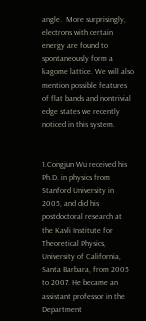angle.  More surprisingly, electrons with certain energy are found to spontaneously form a kagome lattice. We will also mention possible features of flat bands and nontrivial edge states we recently noticed in this system.


1.Congjun Wu received his Ph.D. in physics from Stanford University in 2005, and did his postdoctoral research at the Kavli Institute for Theoretical Physics, University of California, Santa Barbara, from 2005 to 2007. He became an assistant professor in the Department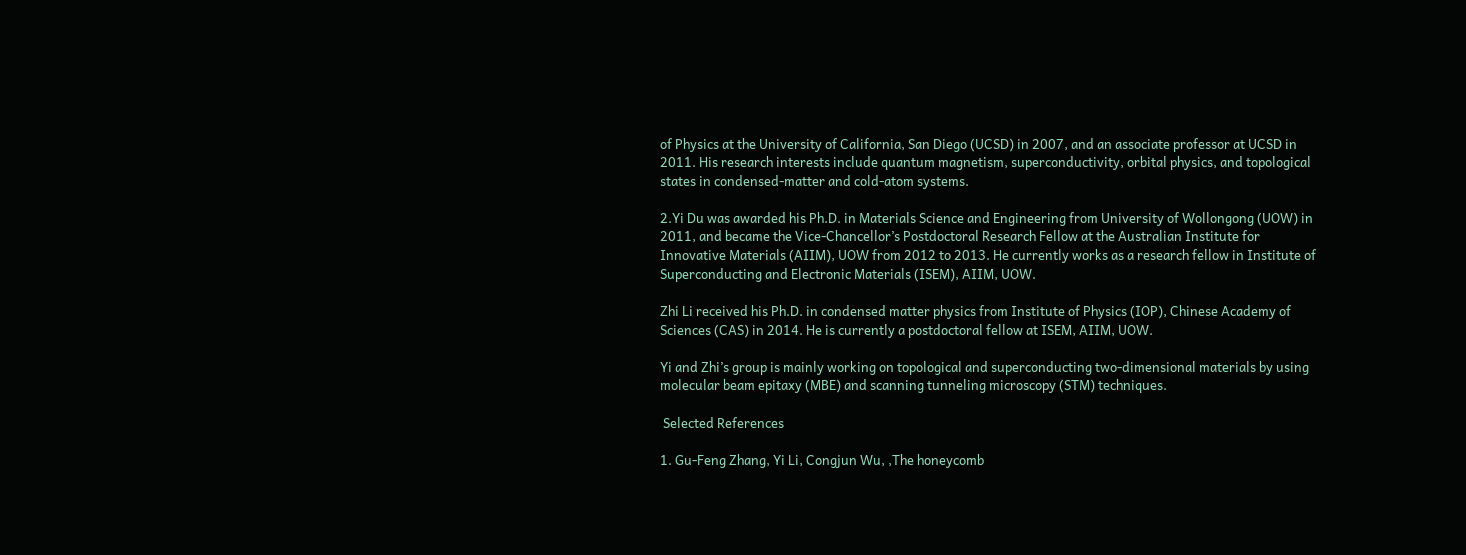of Physics at the University of California, San Diego (UCSD) in 2007, and an associate professor at UCSD in 2011. His research interests include quantum magnetism, superconductivity, orbital physics, and topological states in condensed-matter and cold-atom systems.

2.Yi Du was awarded his Ph.D. in Materials Science and Engineering from University of Wollongong (UOW) in 2011, and became the Vice-Chancellor’s Postdoctoral Research Fellow at the Australian Institute for Innovative Materials (AIIM), UOW from 2012 to 2013. He currently works as a research fellow in Institute of Superconducting and Electronic Materials (ISEM), AIIM, UOW.

Zhi Li received his Ph.D. in condensed matter physics from Institute of Physics (IOP), Chinese Academy of Sciences (CAS) in 2014. He is currently a postdoctoral fellow at ISEM, AIIM, UOW.

Yi and Zhi’s group is mainly working on topological and superconducting two-dimensional materials by using molecular beam epitaxy (MBE) and scanning tunneling microscopy (STM) techniques.

 Selected References

1. Gu-Feng Zhang, Yi Li, Congjun Wu, ,The honeycomb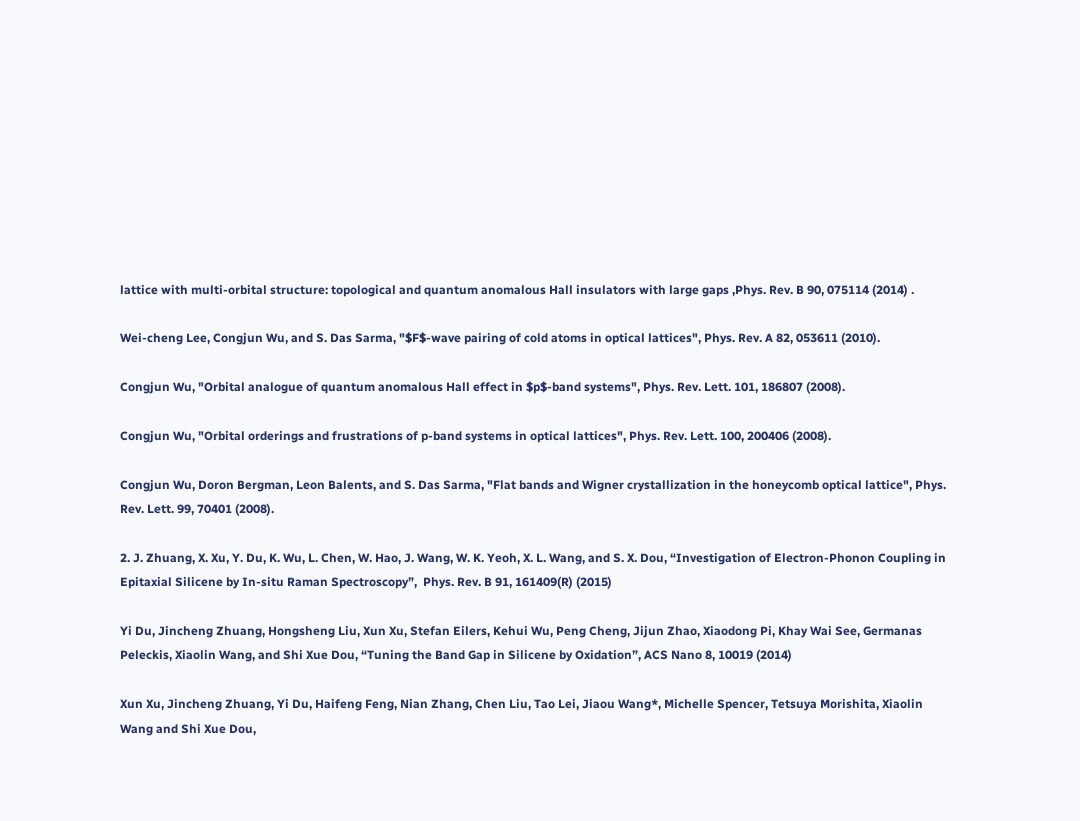lattice with multi-orbital structure: topological and quantum anomalous Hall insulators with large gaps ,Phys. Rev. B 90, 075114 (2014) .

Wei-cheng Lee, Congjun Wu, and S. Das Sarma, "$F$-wave pairing of cold atoms in optical lattices", Phys. Rev. A 82, 053611 (2010).

Congjun Wu, "Orbital analogue of quantum anomalous Hall effect in $p$-band systems", Phys. Rev. Lett. 101, 186807 (2008).

Congjun Wu, "Orbital orderings and frustrations of p-band systems in optical lattices", Phys. Rev. Lett. 100, 200406 (2008).

Congjun Wu, Doron Bergman, Leon Balents, and S. Das Sarma, "Flat bands and Wigner crystallization in the honeycomb optical lattice", Phys. Rev. Lett. 99, 70401 (2008).

2. J. Zhuang, X. Xu, Y. Du, K. Wu, L. Chen, W. Hao, J. Wang, W. K. Yeoh, X. L. Wang, and S. X. Dou, “Investigation of Electron-Phonon Coupling in Epitaxial Silicene by In-situ Raman Spectroscopy”,  Phys. Rev. B 91, 161409(R) (2015)

Yi Du, Jincheng Zhuang, Hongsheng Liu, Xun Xu, Stefan Eilers, Kehui Wu, Peng Cheng, Jijun Zhao, Xiaodong Pi, Khay Wai See, Germanas Peleckis, Xiaolin Wang, and Shi Xue Dou, “Tuning the Band Gap in Silicene by Oxidation”, ACS Nano 8, 10019 (2014)

Xun Xu, Jincheng Zhuang, Yi Du, Haifeng Feng, Nian Zhang, Chen Liu, Tao Lei, Jiaou Wang*, Michelle Spencer, Tetsuya Morishita, Xiaolin Wang and Shi Xue Dou,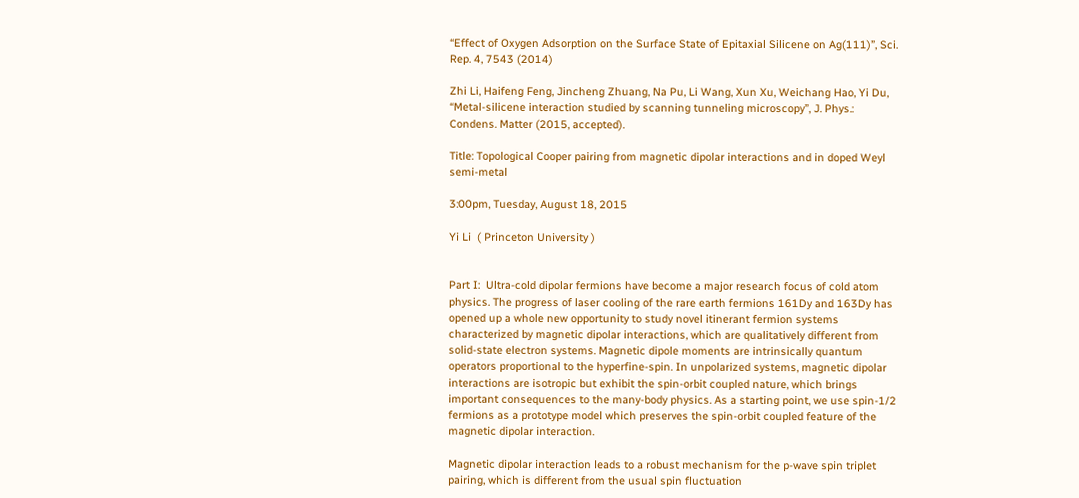“Effect of Oxygen Adsorption on the Surface State of Epitaxial Silicene on Ag(111)”, Sci. Rep. 4, 7543 (2014)

Zhi Li, Haifeng Feng, Jincheng Zhuang, Na Pu, Li Wang, Xun Xu, Weichang Hao, Yi Du, “Metal-silicene interaction studied by scanning tunneling microscopy”, J. Phys.: Condens. Matter (2015, accepted).

Title: Topological Cooper pairing from magnetic dipolar interactions and in doped Weyl semi-metal

3:00pm, Tuesday, August 18, 2015

Yi Li  ( Princeton University )


Part I:  Ultra-cold dipolar fermions have become a major research focus of cold atom physics. The progress of laser cooling of the rare earth fermions 161Dy and 163Dy has opened up a whole new opportunity to study novel itinerant fermion systems characterized by magnetic dipolar interactions, which are qualitatively different from solid-state electron systems. Magnetic dipole moments are intrinsically quantum operators proportional to the hyperfine-spin. In unpolarized systems, magnetic dipolar interactions are isotropic but exhibit the spin-orbit coupled nature, which brings important consequences to the many-body physics. As a starting point, we use spin-1/2 fermions as a prototype model which preserves the spin-orbit coupled feature of the magnetic dipolar interaction.

Magnetic dipolar interaction leads to a robust mechanism for the p-wave spin triplet pairing, which is different from the usual spin fluctuation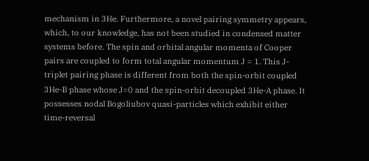mechanism in 3He. Furthermore, a novel pairing symmetry appears, which, to our knowledge, has not been studied in condensed matter systems before. The spin and orbital angular momenta of Cooper pairs are coupled to form total angular momentum J = 1. This J-triplet pairing phase is different from both the spin-orbit coupled 3He-B phase whose J=0 and the spin-orbit decoupled 3He-A phase. It possesses nodal Bogoliubov quasi-particles which exhibit either time-reversal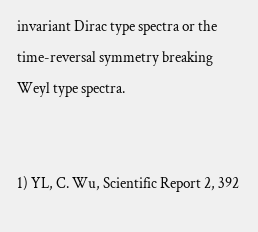invariant Dirac type spectra or the time-reversal symmetry breaking Weyl type spectra.


1) YL, C. Wu, Scientific Report 2, 392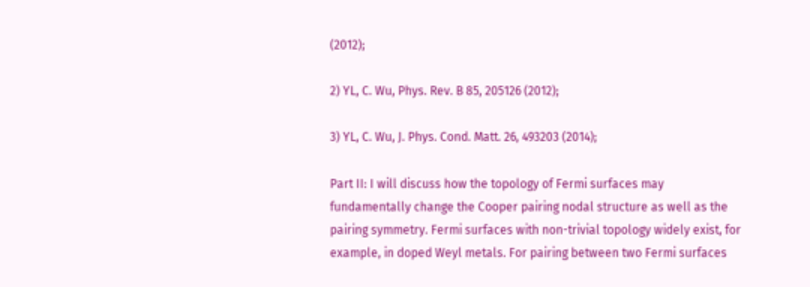(2012);

2) YL, C. Wu, Phys. Rev. B 85, 205126 (2012);

3) YL, C. Wu, J. Phys. Cond. Matt. 26, 493203 (2014);

Part II: I will discuss how the topology of Fermi surfaces may fundamentally change the Cooper pairing nodal structure as well as the pairing symmetry. Fermi surfaces with non-trivial topology widely exist, for example, in doped Weyl metals. For pairing between two Fermi surfaces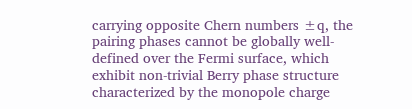carrying opposite Chern numbers ±q, the pairing phases cannot be globally well-defined over the Fermi surface, which exhibit non-trivial Berry phase structure characterized by the monopole charge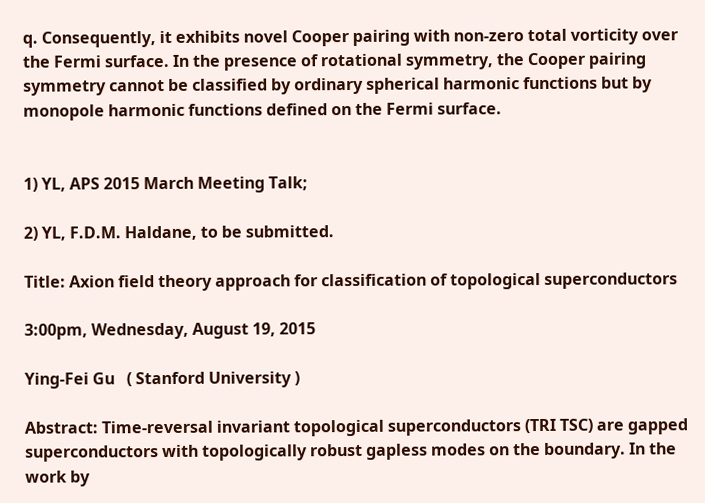q. Consequently, it exhibits novel Cooper pairing with non-zero total vorticity over the Fermi surface. In the presence of rotational symmetry, the Cooper pairing symmetry cannot be classified by ordinary spherical harmonic functions but by monopole harmonic functions defined on the Fermi surface.


1) YL, APS 2015 March Meeting Talk;

2) YL, F.D.M. Haldane, to be submitted.

Title: Axion field theory approach for classification of topological superconductors

3:00pm, Wednesday, August 19, 2015

Ying-Fei Gu   ( Stanford University )

Abstract: Time-reversal invariant topological superconductors (TRI TSC) are gapped superconductors with topologically robust gapless modes on the boundary. In the work by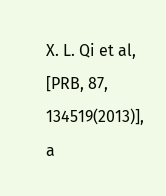X. L. Qi et al, [PRB, 87, 134519(2013)], a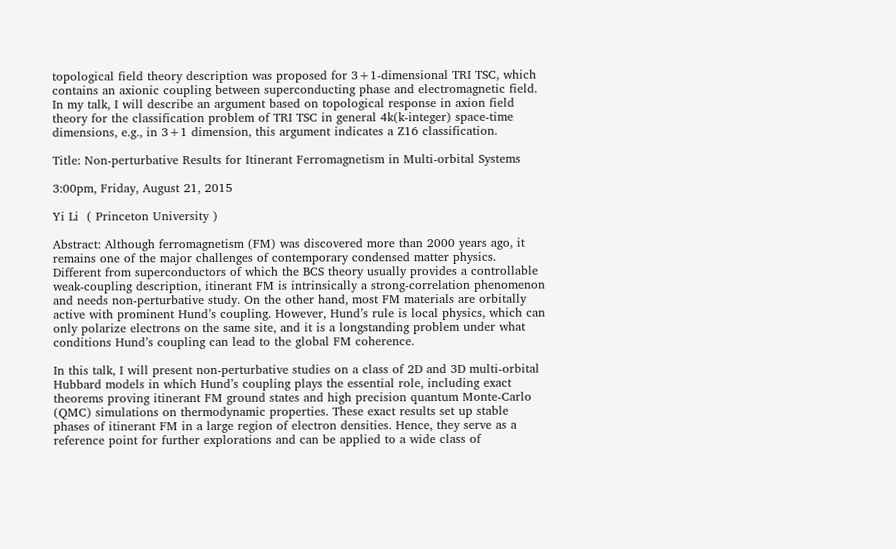topological field theory description was proposed for 3+1-dimensional TRI TSC, which contains an axionic coupling between superconducting phase and electromagnetic field. In my talk, I will describe an argument based on topological response in axion field theory for the classification problem of TRI TSC in general 4k(k-integer) space-time dimensions, e.g., in 3+1 dimension, this argument indicates a Z16 classification.

Title: Non-perturbative Results for Itinerant Ferromagnetism in Multi-orbital Systems

3:00pm, Friday, August 21, 2015

Yi Li  ( Princeton University )

Abstract: Although ferromagnetism (FM) was discovered more than 2000 years ago, it remains one of the major challenges of contemporary condensed matter physics. Different from superconductors of which the BCS theory usually provides a controllable weak-coupling description, itinerant FM is intrinsically a strong-correlation phenomenon and needs non-perturbative study. On the other hand, most FM materials are orbitally active with prominent Hund’s coupling. However, Hund’s rule is local physics, which can only polarize electrons on the same site, and it is a longstanding problem under what conditions Hund’s coupling can lead to the global FM coherence.

In this talk, I will present non-perturbative studies on a class of 2D and 3D multi-orbital Hubbard models in which Hund’s coupling plays the essential role, including exact theorems proving itinerant FM ground states and high precision quantum Monte-Carlo (QMC) simulations on thermodynamic properties. These exact results set up stable phases of itinerant FM in a large region of electron densities. Hence, they serve as a reference point for further explorations and can be applied to a wide class of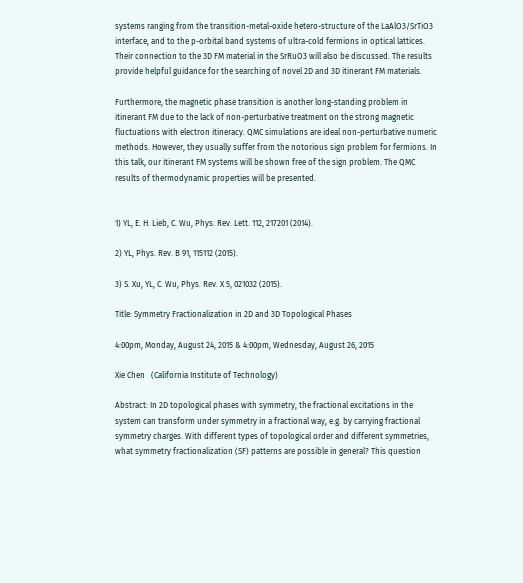systems ranging from the transition-metal-oxide hetero-structure of the LaAlO3/SrTiO3 interface, and to the p-orbital band systems of ultra-cold fermions in optical lattices. Their connection to the 3D FM material in the SrRuO3 will also be discussed. The results provide helpful guidance for the searching of novel 2D and 3D itinerant FM materials.

Furthermore, the magnetic phase transition is another long-standing problem in itinerant FM due to the lack of non-perturbative treatment on the strong magnetic fluctuations with electron itineracy. QMC simulations are ideal non-perturbative numeric methods. However, they usually suffer from the notorious sign problem for fermions. In this talk, our itinerant FM systems will be shown free of the sign problem. The QMC results of thermodynamic properties will be presented.


1) YL, E. H. Lieb, C. Wu, Phys. Rev. Lett. 112, 217201 (2014).

2) YL, Phys. Rev. B 91, 115112 (2015).

3) S. Xu, YL, C. Wu, Phys. Rev. X 5, 021032 (2015).

Title: Symmetry Fractionalization in 2D and 3D Topological Phases

4:00pm, Monday, August 24, 2015 & 4:00pm, Wednesday, August 26, 2015

Xie Chen   (California Institute of Technology)

Abstract: In 2D topological phases with symmetry, the fractional excitations in the system can transform under symmetry in a fractional way, e.g. by carrying fractional symmetry charges. With different types of topological order and different symmetries, what symmetry fractionalization (SF) patterns are possible in general? This question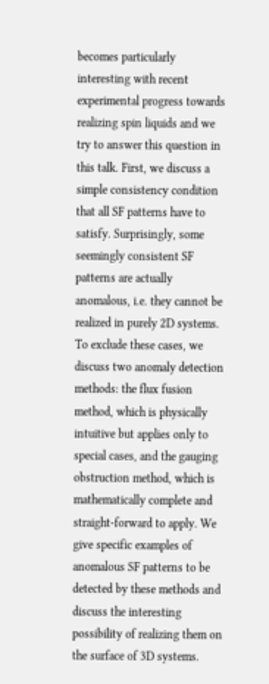becomes particularly interesting with recent experimental progress towards realizing spin liquids and we try to answer this question in this talk. First, we discuss a simple consistency condition that all SF patterns have to satisfy. Surprisingly, some seemingly consistent SF patterns are actually anomalous, i.e. they cannot be realized in purely 2D systems. To exclude these cases, we discuss two anomaly detection methods: the flux fusion method, which is physically intuitive but applies only to special cases, and the gauging obstruction method, which is mathematically complete and straight-forward to apply. We give specific examples of anomalous SF patterns to be detected by these methods and discuss the interesting possibility of realizing them on the surface of 3D systems.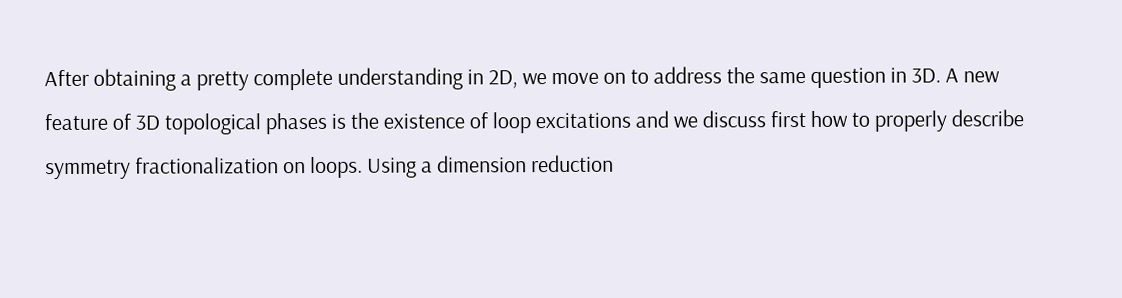After obtaining a pretty complete understanding in 2D, we move on to address the same question in 3D. A new feature of 3D topological phases is the existence of loop excitations and we discuss first how to properly describe symmetry fractionalization on loops. Using a dimension reduction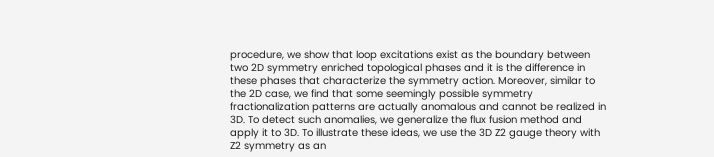procedure, we show that loop excitations exist as the boundary between two 2D symmetry enriched topological phases and it is the difference in these phases that characterize the symmetry action. Moreover, similar to the 2D case, we find that some seemingly possible symmetry fractionalization patterns are actually anomalous and cannot be realized in 3D. To detect such anomalies, we generalize the flux fusion method and apply it to 3D. To illustrate these ideas, we use the 3D Z2 gauge theory with Z2 symmetry as an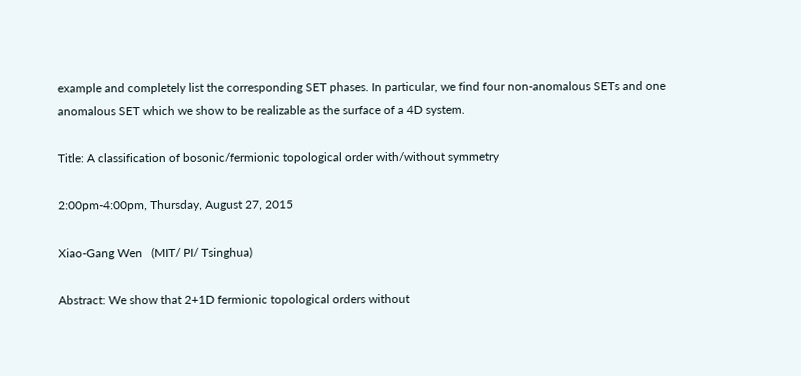example and completely list the corresponding SET phases. In particular, we find four non-anomalous SETs and one anomalous SET which we show to be realizable as the surface of a 4D system.

Title: A classification of bosonic/fermionic topological order with/without symmetry

2:00pm-4:00pm, Thursday, August 27, 2015

Xiao-Gang Wen   (MIT/ PI/ Tsinghua)

Abstract: We show that 2+1D fermionic topological orders without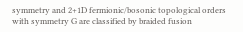symmetry and 2+1D fermionic/bosonic topological orders with symmetry G are classified by braided fusion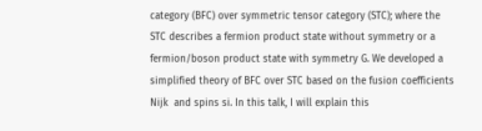category (BFC) over symmetric tensor category (STC); where the STC describes a fermion product state without symmetry or a fermion/boson product state with symmetry G. We developed a simplified theory of BFC over STC based on the fusion coefficients Nijk  and spins si. In this talk, I will explain this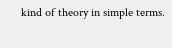kind of theory in simple terms.